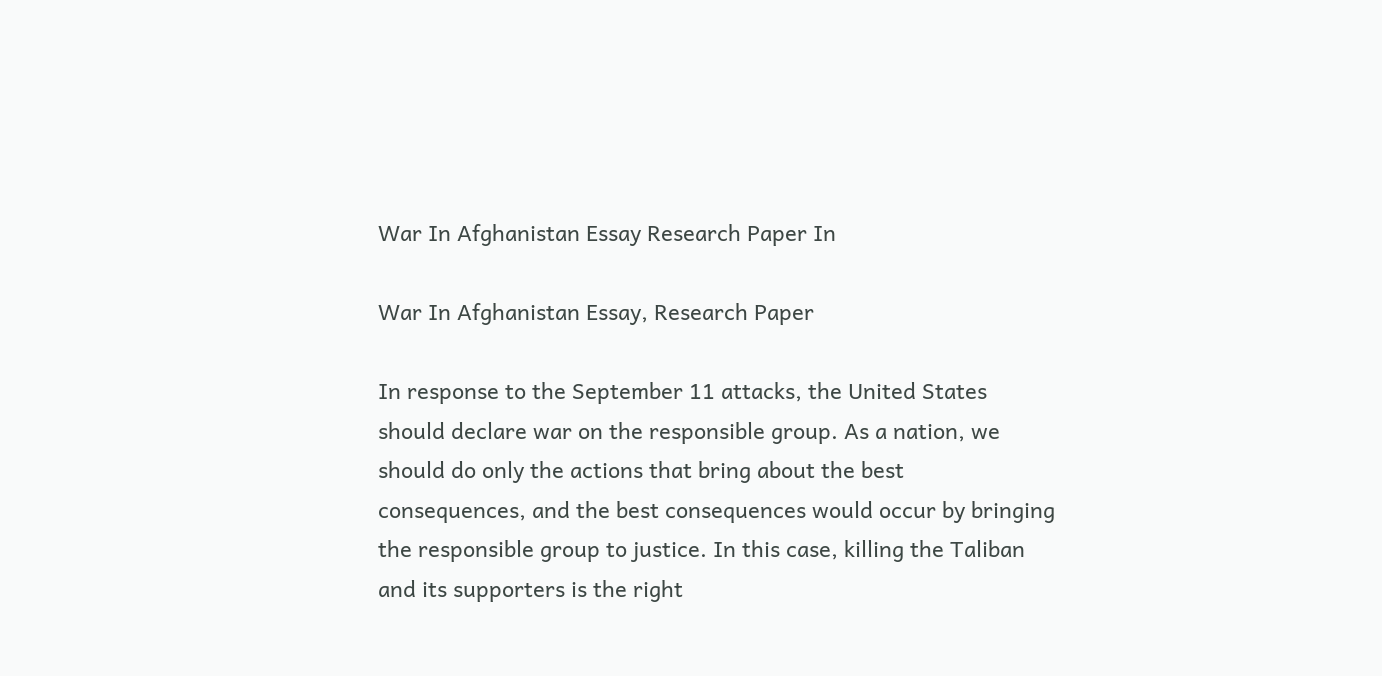War In Afghanistan Essay Research Paper In

War In Afghanistan Essay, Research Paper

In response to the September 11 attacks, the United States should declare war on the responsible group. As a nation, we should do only the actions that bring about the best consequences, and the best consequences would occur by bringing the responsible group to justice. In this case, killing the Taliban and its supporters is the right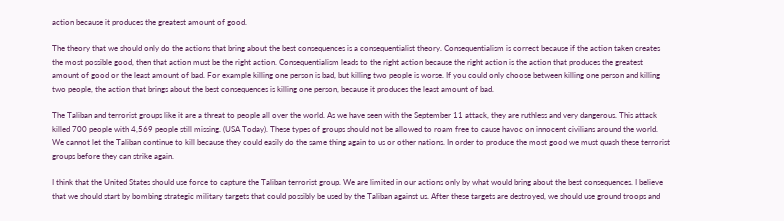action because it produces the greatest amount of good.

The theory that we should only do the actions that bring about the best consequences is a consequentialist theory. Consequentialism is correct because if the action taken creates the most possible good, then that action must be the right action. Consequentialism leads to the right action because the right action is the action that produces the greatest amount of good or the least amount of bad. For example killing one person is bad, but killing two people is worse. If you could only choose between killing one person and killing two people, the action that brings about the best consequences is killing one person, because it produces the least amount of bad.

The Taliban and terrorist groups like it are a threat to people all over the world. As we have seen with the September 11 attack, they are ruthless and very dangerous. This attack killed 700 people with 4,569 people still missing. (USA Today). These types of groups should not be allowed to roam free to cause havoc on innocent civilians around the world. We cannot let the Taliban continue to kill because they could easily do the same thing again to us or other nations. In order to produce the most good we must quash these terrorist groups before they can strike again.

I think that the United States should use force to capture the Taliban terrorist group. We are limited in our actions only by what would bring about the best consequences. I believe that we should start by bombing strategic military targets that could possibly be used by the Taliban against us. After these targets are destroyed, we should use ground troops and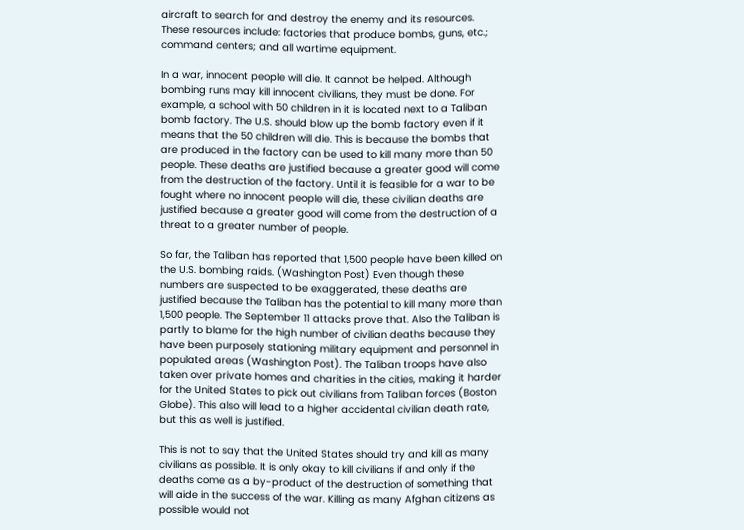aircraft to search for and destroy the enemy and its resources. These resources include: factories that produce bombs, guns, etc.; command centers; and all wartime equipment.

In a war, innocent people will die. It cannot be helped. Although bombing runs may kill innocent civilians, they must be done. For example, a school with 50 children in it is located next to a Taliban bomb factory. The U.S. should blow up the bomb factory even if it means that the 50 children will die. This is because the bombs that are produced in the factory can be used to kill many more than 50 people. These deaths are justified because a greater good will come from the destruction of the factory. Until it is feasible for a war to be fought where no innocent people will die, these civilian deaths are justified because a greater good will come from the destruction of a threat to a greater number of people.

So far, the Taliban has reported that 1,500 people have been killed on the U.S. bombing raids. (Washington Post) Even though these numbers are suspected to be exaggerated, these deaths are justified because the Taliban has the potential to kill many more than 1,500 people. The September 11 attacks prove that. Also the Taliban is partly to blame for the high number of civilian deaths because they have been purposely stationing military equipment and personnel in populated areas (Washington Post). The Taliban troops have also taken over private homes and charities in the cities, making it harder for the United States to pick out civilians from Taliban forces (Boston Globe). This also will lead to a higher accidental civilian death rate, but this as well is justified.

This is not to say that the United States should try and kill as many civilians as possible. It is only okay to kill civilians if and only if the deaths come as a by-product of the destruction of something that will aide in the success of the war. Killing as many Afghan citizens as possible would not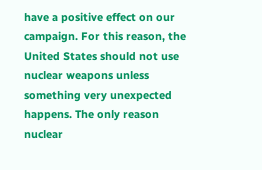have a positive effect on our campaign. For this reason, the United States should not use nuclear weapons unless something very unexpected happens. The only reason nuclear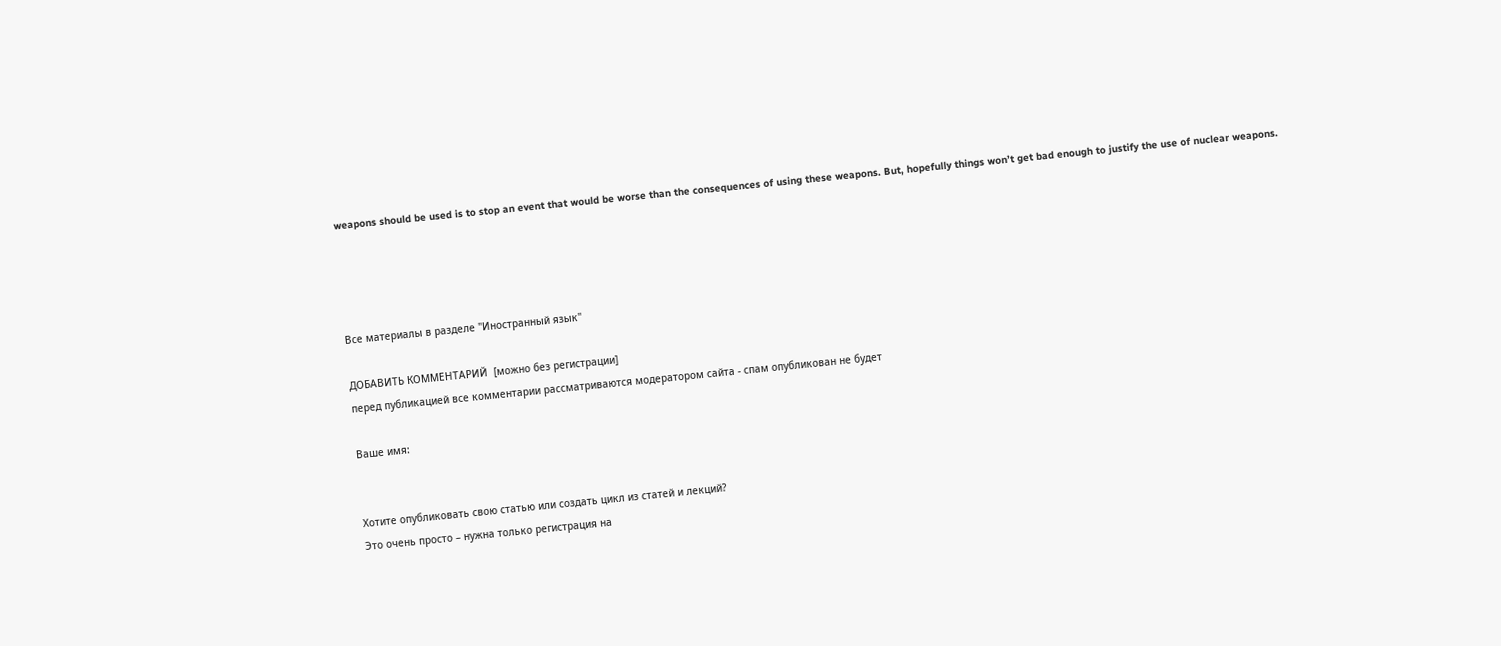weapons should be used is to stop an event that would be worse than the consequences of using these weapons. But, hopefully things won’t get bad enough to justify the use of nuclear weapons.




Все материалы в разделе "Иностранный язык"

ДОБАВИТЬ КОММЕНТАРИЙ  [можно без регистрации]
перед публикацией все комментарии рассматриваются модератором сайта - спам опубликован не будет

Ваше имя:


Хотите опубликовать свою статью или создать цикл из статей и лекций?
Это очень просто – нужна только регистрация на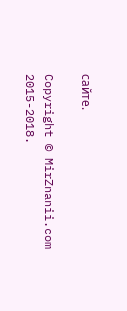сайте.

Copyright © MirZnanii.com 2015-2018.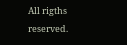All rigths reserved.